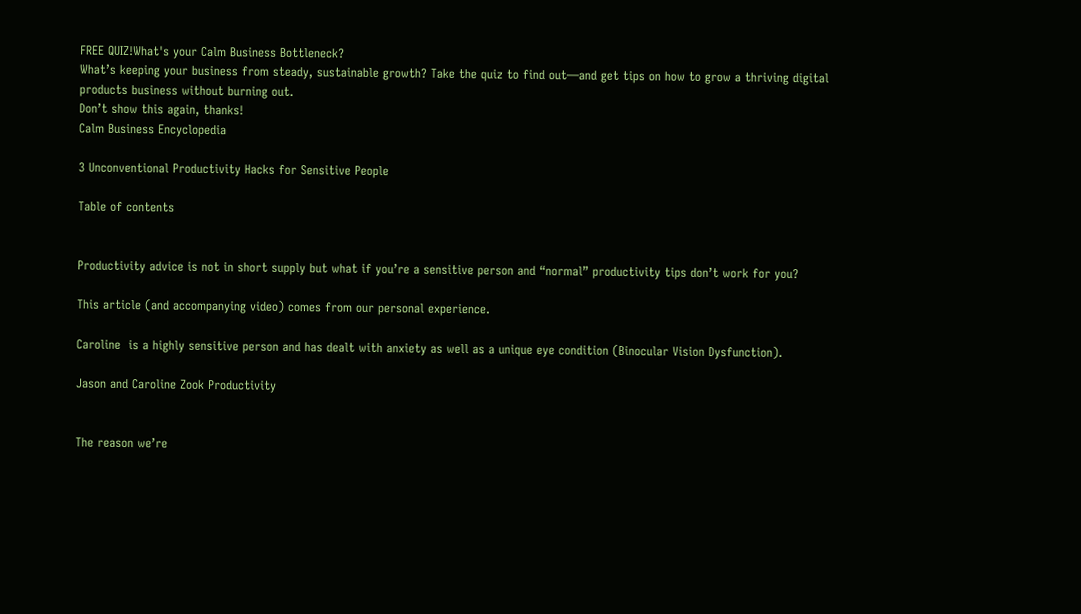FREE QUIZ!What's your Calm Business Bottleneck?
What’s keeping your business from steady, sustainable growth? Take the quiz to find out—and get tips on how to grow a thriving digital products business without burning out.
Don’t show this again, thanks!
Calm Business Encyclopedia

3 Unconventional Productivity Hacks for Sensitive People

Table of contents


Productivity advice is not in short supply but what if you’re a sensitive person and “normal” productivity tips don’t work for you?

This article (and accompanying video) comes from our personal experience.

Caroline  is a highly sensitive person and has dealt with anxiety as well as a unique eye condition (Binocular Vision Dysfunction).

Jason and Caroline Zook Productivity


The reason we’re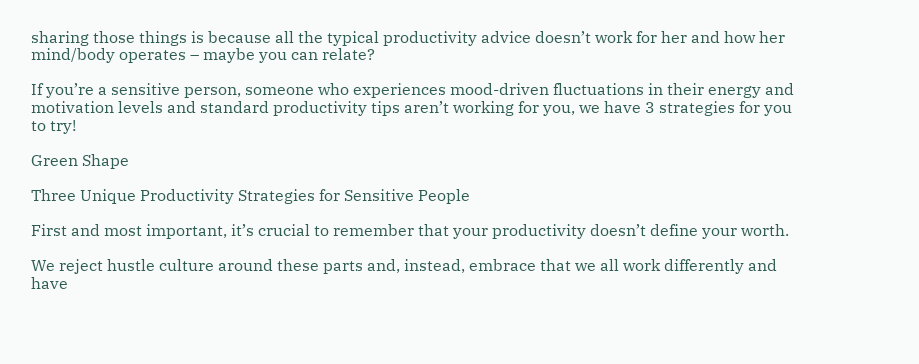sharing those things is because all the typical productivity advice doesn’t work for her and how her mind/body operates – maybe you can relate?

If you’re a sensitive person, someone who experiences mood-driven fluctuations in their energy and motivation levels and standard productivity tips aren’t working for you, we have 3 strategies for you to try!

Green Shape

Three Unique Productivity Strategies for Sensitive People

First and most important, it’s crucial to remember that your productivity doesn’t define your worth.

We reject hustle culture around these parts and, instead, embrace that we all work differently and have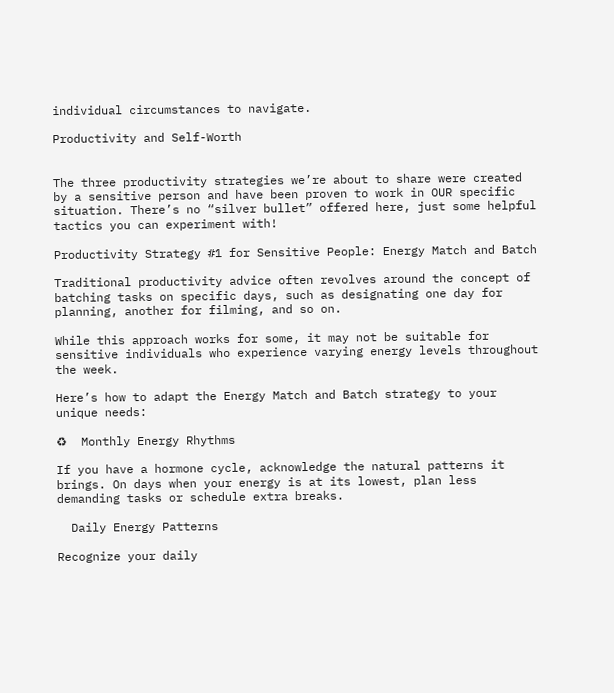individual circumstances to navigate.

Productivity and Self-Worth


The three productivity strategies we’re about to share were created by a sensitive person and have been proven to work in OUR specific situation. There’s no “silver bullet” offered here, just some helpful tactics you can experiment with!

Productivity Strategy #1 for Sensitive People: Energy Match and Batch

Traditional productivity advice often revolves around the concept of batching tasks on specific days, such as designating one day for planning, another for filming, and so on.

While this approach works for some, it may not be suitable for sensitive individuals who experience varying energy levels throughout the week.

Here’s how to adapt the Energy Match and Batch strategy to your unique needs:

♻  Monthly Energy Rhythms

If you have a hormone cycle, acknowledge the natural patterns it brings. On days when your energy is at its lowest, plan less demanding tasks or schedule extra breaks.

  Daily Energy Patterns

Recognize your daily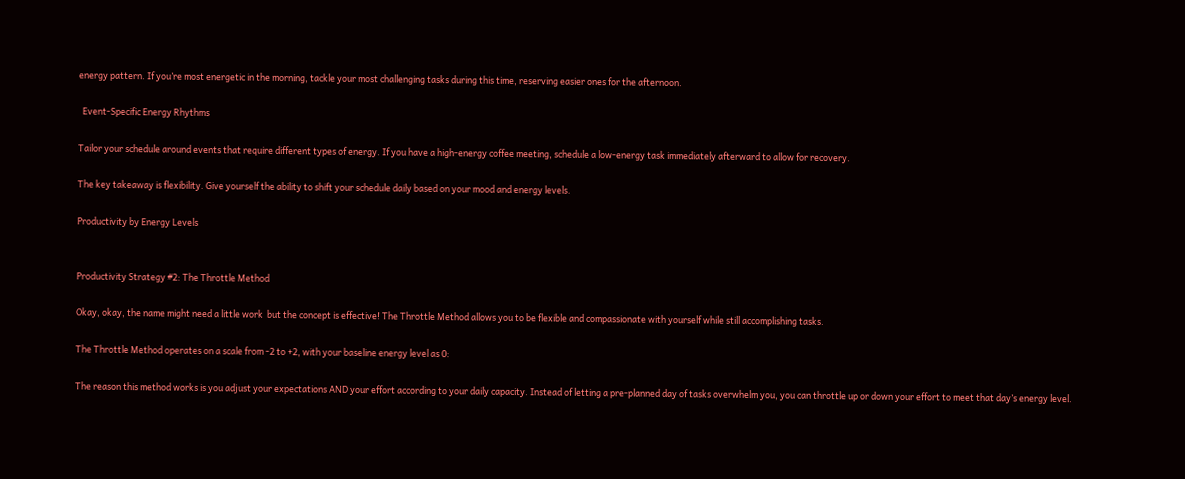energy pattern. If you’re most energetic in the morning, tackle your most challenging tasks during this time, reserving easier ones for the afternoon.

  Event-Specific Energy Rhythms

Tailor your schedule around events that require different types of energy. If you have a high-energy coffee meeting, schedule a low-energy task immediately afterward to allow for recovery.

The key takeaway is flexibility. Give yourself the ability to shift your schedule daily based on your mood and energy levels.

Productivity by Energy Levels


Productivity Strategy #2: The Throttle Method

Okay, okay, the name might need a little work  but the concept is effective! The Throttle Method allows you to be flexible and compassionate with yourself while still accomplishing tasks.

The Throttle Method operates on a scale from -2 to +2, with your baseline energy level as 0:

The reason this method works is you adjust your expectations AND your effort according to your daily capacity. Instead of letting a pre-planned day of tasks overwhelm you, you can throttle up or down your effort to meet that day’s energy level.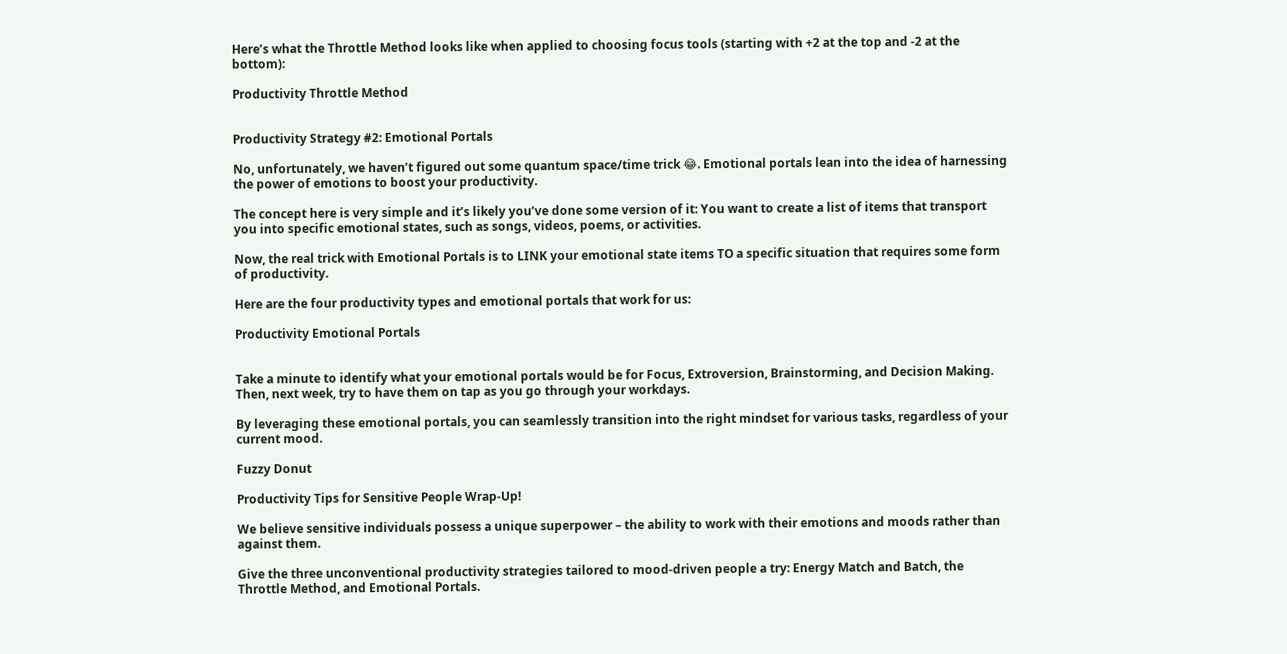Here’s what the Throttle Method looks like when applied to choosing focus tools (starting with +2 at the top and -2 at the bottom):

Productivity Throttle Method


Productivity Strategy #2: Emotional Portals

No, unfortunately, we haven’t figured out some quantum space/time trick 😂. Emotional portals lean into the idea of harnessing the power of emotions to boost your productivity.

The concept here is very simple and it’s likely you’ve done some version of it: You want to create a list of items that transport you into specific emotional states, such as songs, videos, poems, or activities.

Now, the real trick with Emotional Portals is to LINK your emotional state items TO a specific situation that requires some form of productivity.

Here are the four productivity types and emotional portals that work for us:

Productivity Emotional Portals


Take a minute to identify what your emotional portals would be for Focus, Extroversion, Brainstorming, and Decision Making. Then, next week, try to have them on tap as you go through your workdays.

By leveraging these emotional portals, you can seamlessly transition into the right mindset for various tasks, regardless of your current mood.

Fuzzy Donut

Productivity Tips for Sensitive People Wrap-Up!

We believe sensitive individuals possess a unique superpower – the ability to work with their emotions and moods rather than against them.

Give the three unconventional productivity strategies tailored to mood-driven people a try: Energy Match and Batch, the Throttle Method, and Emotional Portals.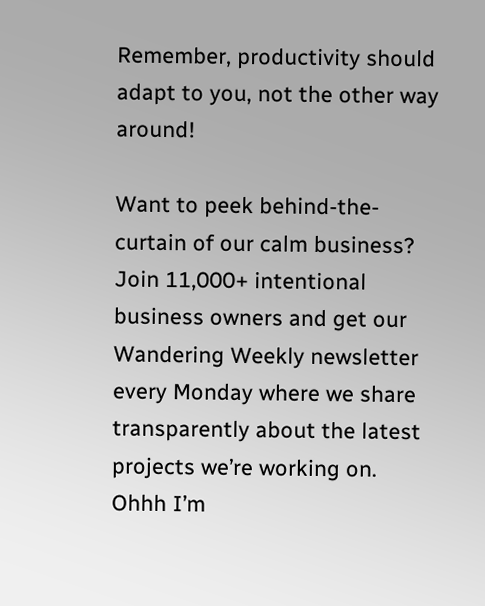Remember, productivity should adapt to you, not the other way around!

Want to peek behind-the-curtain of our calm business?
Join 11,000+ intentional business owners and get our Wandering Weekly newsletter every Monday where we share transparently about the latest projects we’re working on.
Ohhh I’m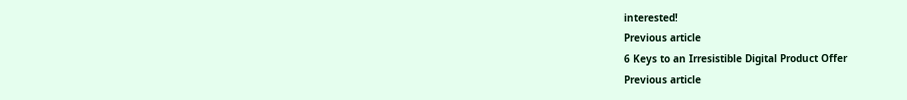interested!
Previous article
6 Keys to an Irresistible Digital Product Offer
Previous article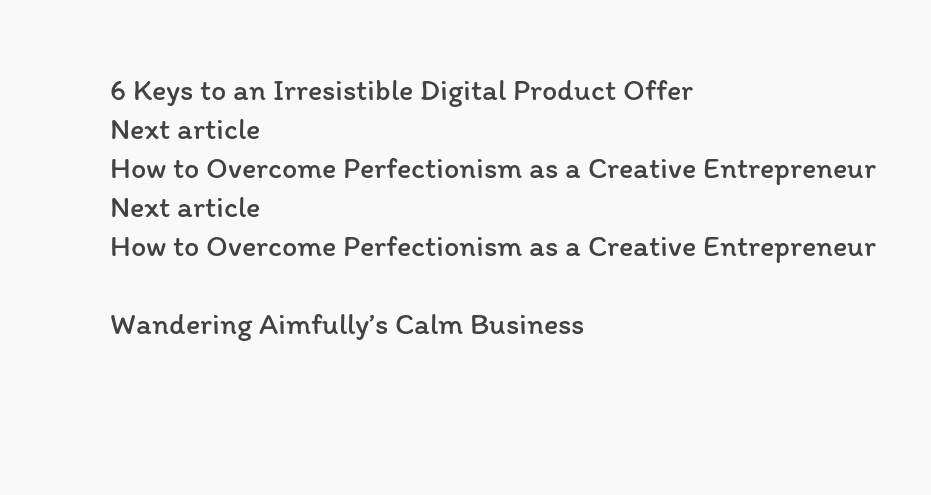6 Keys to an Irresistible Digital Product Offer
Next article
How to Overcome Perfectionism as a Creative Entrepreneur
Next article
How to Overcome Perfectionism as a Creative Entrepreneur

Wandering Aimfully’s Calm Business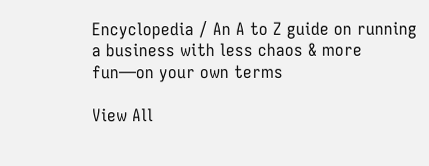Encyclopedia / An A to Z guide on running a business with less chaos & more fun—on your own terms

View All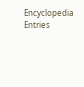Encyclopedia Entries